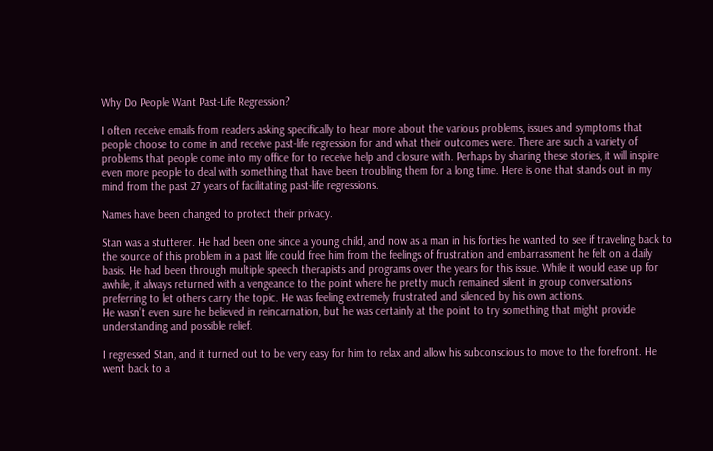Why Do People Want Past-Life Regression?

I often receive emails from readers asking specifically to hear more about the various problems, issues and symptoms that people choose to come in and receive past-life regression for and what their outcomes were. There are such a variety of problems that people come into my office for to receive help and closure with. Perhaps by sharing these stories, it will inspire even more people to deal with something that have been troubling them for a long time. Here is one that stands out in my mind from the past 27 years of facilitating past-life regressions.

Names have been changed to protect their privacy.

Stan was a stutterer. He had been one since a young child, and now as a man in his forties he wanted to see if traveling back to the source of this problem in a past life could free him from the feelings of frustration and embarrassment he felt on a daily basis. He had been through multiple speech therapists and programs over the years for this issue. While it would ease up for awhile, it always returned with a vengeance to the point where he pretty much remained silent in group conversations preferring to let others carry the topic. He was feeling extremely frustrated and silenced by his own actions.
He wasn’t even sure he believed in reincarnation, but he was certainly at the point to try something that might provide understanding and possible relief.

I regressed Stan, and it turned out to be very easy for him to relax and allow his subconscious to move to the forefront. He went back to a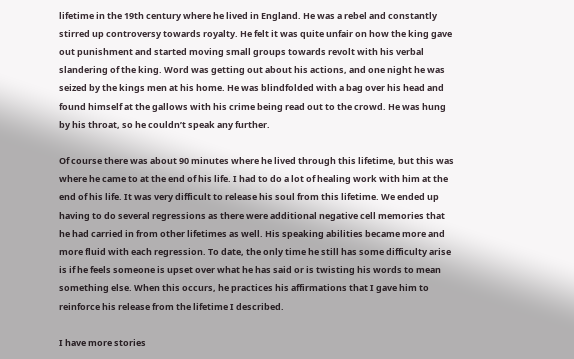lifetime in the 19th century where he lived in England. He was a rebel and constantly stirred up controversy towards royalty. He felt it was quite unfair on how the king gave out punishment and started moving small groups towards revolt with his verbal slandering of the king. Word was getting out about his actions, and one night he was seized by the kings men at his home. He was blindfolded with a bag over his head and found himself at the gallows with his crime being read out to the crowd. He was hung by his throat, so he couldn’t speak any further.

Of course there was about 90 minutes where he lived through this lifetime, but this was where he came to at the end of his life. I had to do a lot of healing work with him at the end of his life. It was very difficult to release his soul from this lifetime. We ended up having to do several regressions as there were additional negative cell memories that he had carried in from other lifetimes as well. His speaking abilities became more and more fluid with each regression. To date, the only time he still has some difficulty arise is if he feels someone is upset over what he has said or is twisting his words to mean something else. When this occurs, he practices his affirmations that I gave him to reinforce his release from the lifetime I described.

I have more stories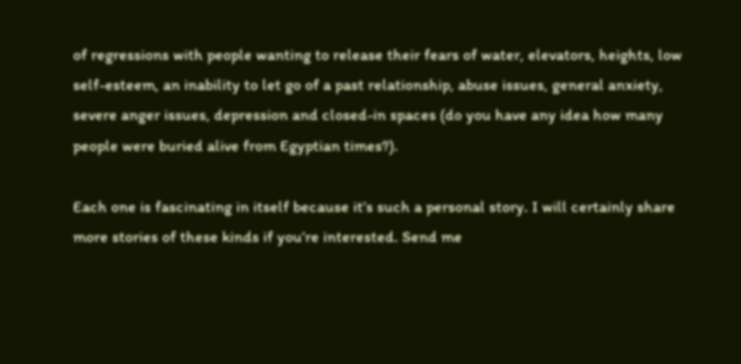of regressions with people wanting to release their fears of water, elevators, heights, low self-esteem, an inability to let go of a past relationship, abuse issues, general anxiety, severe anger issues, depression and closed-in spaces (do you have any idea how many people were buried alive from Egyptian times?).

Each one is fascinating in itself because it’s such a personal story. I will certainly share more stories of these kinds if you’re interested. Send me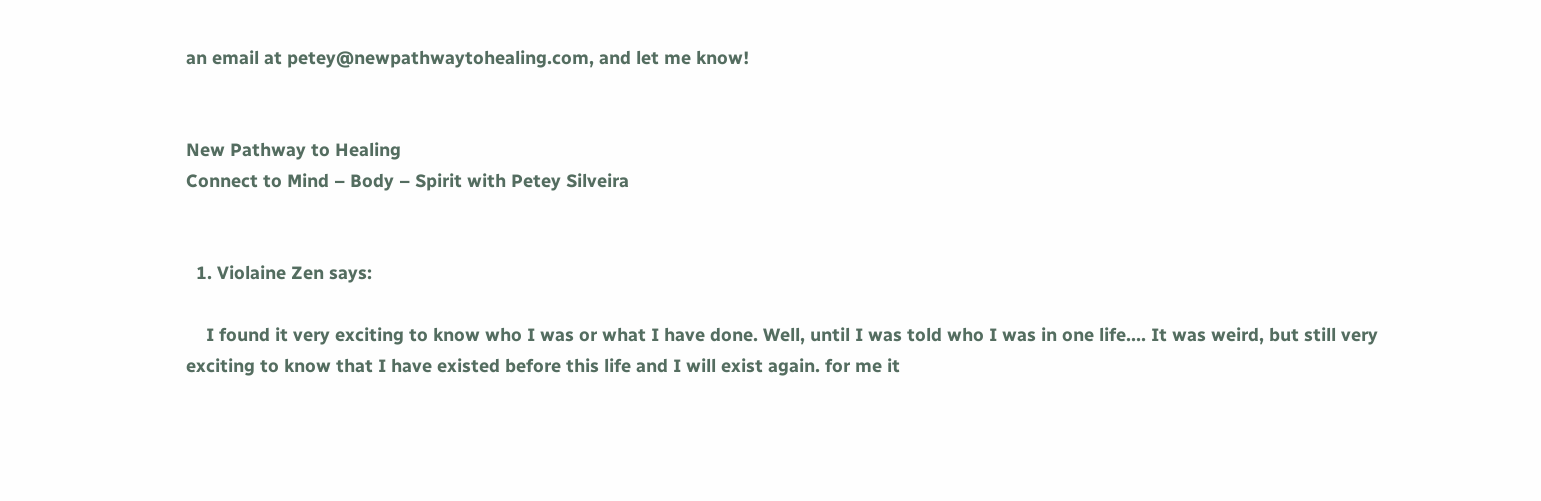an email at petey@newpathwaytohealing.com, and let me know!


New Pathway to Healing
Connect to Mind – Body – Spirit with Petey Silveira


  1. Violaine Zen says:

    I found it very exciting to know who I was or what I have done. Well, until I was told who I was in one life…. It was weird, but still very exciting to know that I have existed before this life and I will exist again. for me it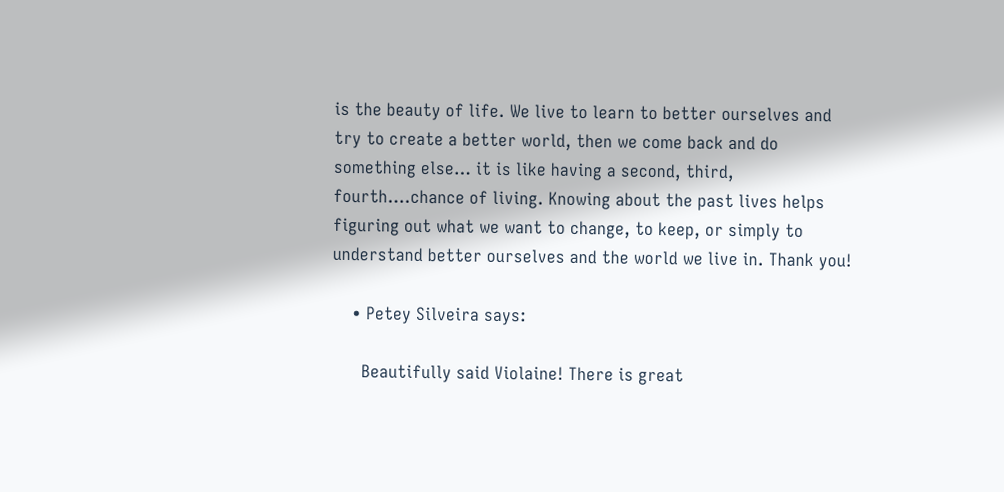is the beauty of life. We live to learn to better ourselves and try to create a better world, then we come back and do something else… it is like having a second, third, fourth….chance of living. Knowing about the past lives helps figuring out what we want to change, to keep, or simply to understand better ourselves and the world we live in. Thank you!

    • Petey Silveira says:

      Beautifully said Violaine! There is great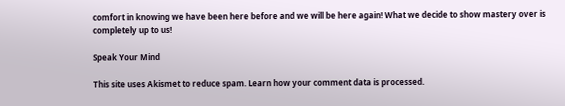comfort in knowing we have been here before and we will be here again! What we decide to show mastery over is completely up to us!

Speak Your Mind

This site uses Akismet to reduce spam. Learn how your comment data is processed.